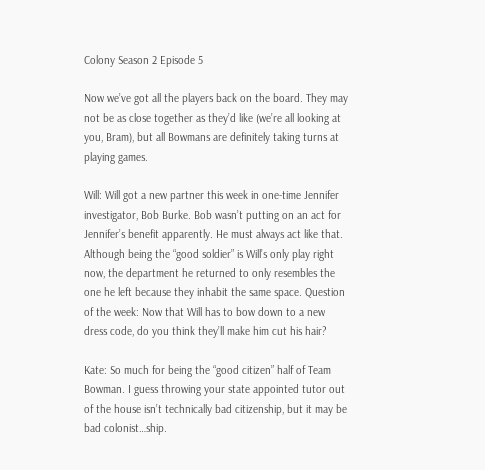Colony Season 2 Episode 5

Now we’ve got all the players back on the board. They may not be as close together as they’d like (we’re all looking at you, Bram), but all Bowmans are definitely taking turns at playing games.

Will: Will got a new partner this week in one-time Jennifer investigator, Bob Burke. Bob wasn’t putting on an act for Jennifer’s benefit apparently. He must always act like that. Although being the “good soldier” is Will’s only play right now, the department he returned to only resembles the one he left because they inhabit the same space. Question of the week: Now that Will has to bow down to a new dress code, do you think they’ll make him cut his hair?

Kate: So much for being the “good citizen” half of Team Bowman. I guess throwing your state appointed tutor out of the house isn’t technically bad citizenship, but it may be bad colonist…ship.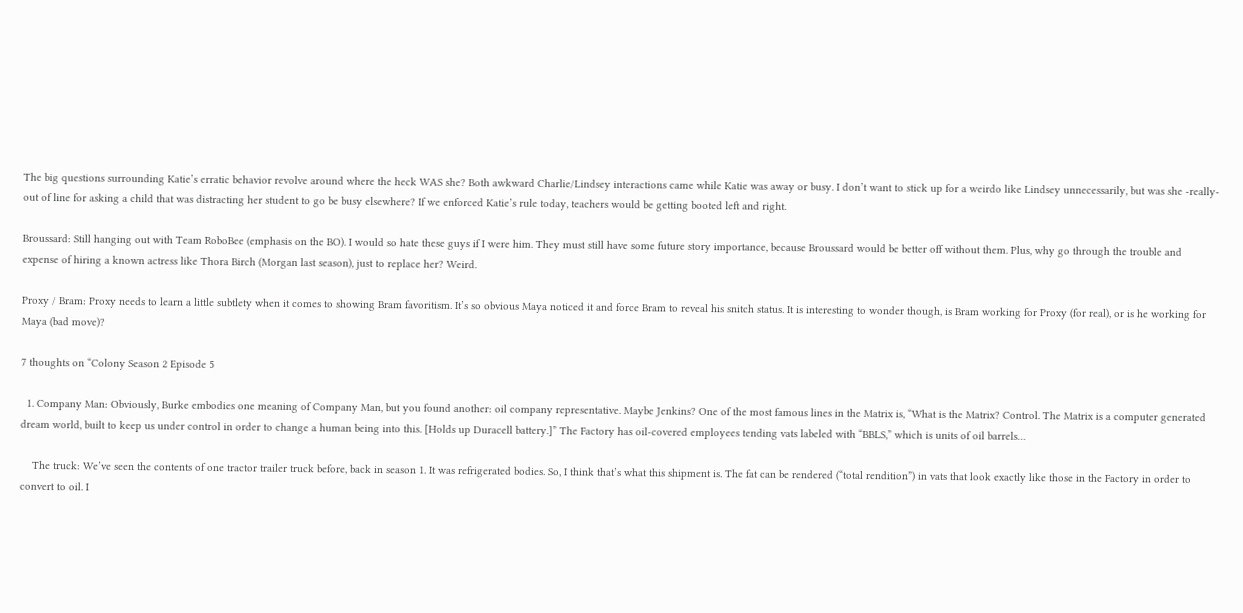The big questions surrounding Katie’s erratic behavior revolve around where the heck WAS she? Both awkward Charlie/Lindsey interactions came while Katie was away or busy. I don’t want to stick up for a weirdo like Lindsey unnecessarily, but was she -really- out of line for asking a child that was distracting her student to go be busy elsewhere? If we enforced Katie’s rule today, teachers would be getting booted left and right.

Broussard: Still hanging out with Team RoboBee (emphasis on the BO). I would so hate these guys if I were him. They must still have some future story importance, because Broussard would be better off without them. Plus, why go through the trouble and expense of hiring a known actress like Thora Birch (Morgan last season), just to replace her? Weird.

Proxy / Bram: Proxy needs to learn a little subtlety when it comes to showing Bram favoritism. It’s so obvious Maya noticed it and force Bram to reveal his snitch status. It is interesting to wonder though, is Bram working for Proxy (for real), or is he working for Maya (bad move)?

7 thoughts on “Colony Season 2 Episode 5

  1. Company Man: Obviously, Burke embodies one meaning of Company Man, but you found another: oil company representative. Maybe Jenkins? One of the most famous lines in the Matrix is, “What is the Matrix? Control. The Matrix is a computer generated dream world, built to keep us under control in order to change a human being into this. [Holds up Duracell battery.]” The Factory has oil-covered employees tending vats labeled with “BBLS,” which is units of oil barrels…

    The truck: We’ve seen the contents of one tractor trailer truck before, back in season 1. It was refrigerated bodies. So, I think that’s what this shipment is. The fat can be rendered (“total rendition”) in vats that look exactly like those in the Factory in order to convert to oil. I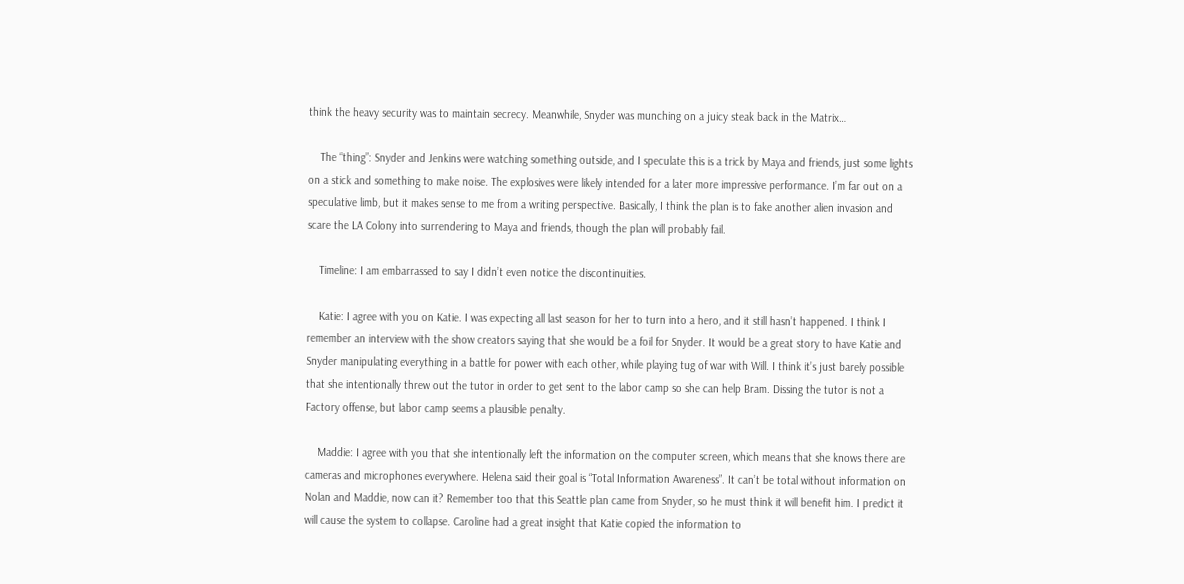think the heavy security was to maintain secrecy. Meanwhile, Snyder was munching on a juicy steak back in the Matrix…

    The “thing”: Snyder and Jenkins were watching something outside, and I speculate this is a trick by Maya and friends, just some lights on a stick and something to make noise. The explosives were likely intended for a later more impressive performance. I’m far out on a speculative limb, but it makes sense to me from a writing perspective. Basically, I think the plan is to fake another alien invasion and scare the LA Colony into surrendering to Maya and friends, though the plan will probably fail.

    Timeline: I am embarrassed to say I didn’t even notice the discontinuities.

    Katie: I agree with you on Katie. I was expecting all last season for her to turn into a hero, and it still hasn’t happened. I think I remember an interview with the show creators saying that she would be a foil for Snyder. It would be a great story to have Katie and Snyder manipulating everything in a battle for power with each other, while playing tug of war with Will. I think it’s just barely possible that she intentionally threw out the tutor in order to get sent to the labor camp so she can help Bram. Dissing the tutor is not a Factory offense, but labor camp seems a plausible penalty.

    Maddie: I agree with you that she intentionally left the information on the computer screen, which means that she knows there are cameras and microphones everywhere. Helena said their goal is “Total Information Awareness”. It can’t be total without information on Nolan and Maddie, now can it? Remember too that this Seattle plan came from Snyder, so he must think it will benefit him. I predict it will cause the system to collapse. Caroline had a great insight that Katie copied the information to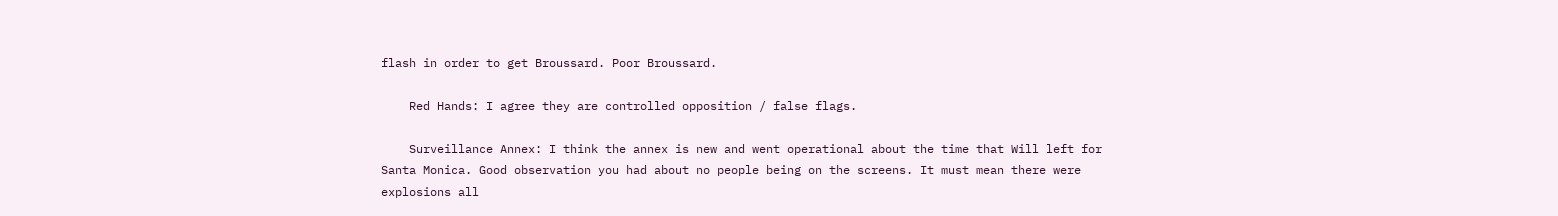flash in order to get Broussard. Poor Broussard.

    Red Hands: I agree they are controlled opposition / false flags.

    Surveillance Annex: I think the annex is new and went operational about the time that Will left for Santa Monica. Good observation you had about no people being on the screens. It must mean there were explosions all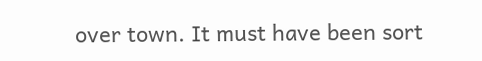over town. It must have been sort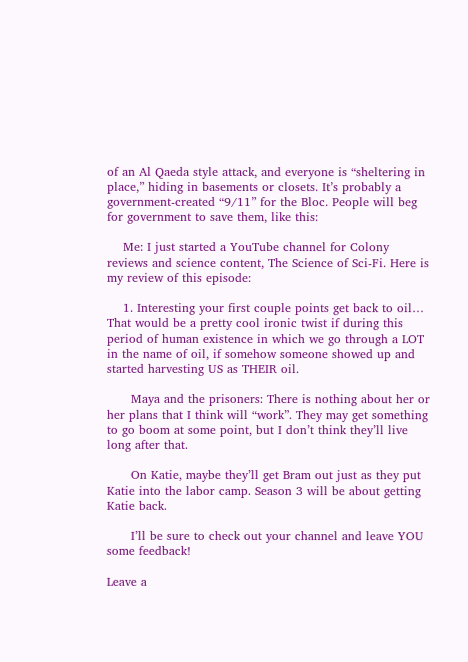of an Al Qaeda style attack, and everyone is “sheltering in place,” hiding in basements or closets. It’s probably a government-created “9/11” for the Bloc. People will beg for government to save them, like this:

    Me: I just started a YouTube channel for Colony reviews and science content, The Science of Sci-Fi. Here is my review of this episode:

    1. Interesting your first couple points get back to oil… That would be a pretty cool ironic twist if during this period of human existence in which we go through a LOT in the name of oil, if somehow someone showed up and started harvesting US as THEIR oil.

      Maya and the prisoners: There is nothing about her or her plans that I think will “work”. They may get something to go boom at some point, but I don’t think they’ll live long after that.

      On Katie, maybe they’ll get Bram out just as they put Katie into the labor camp. Season 3 will be about getting Katie back.

      I’ll be sure to check out your channel and leave YOU some feedback!

Leave a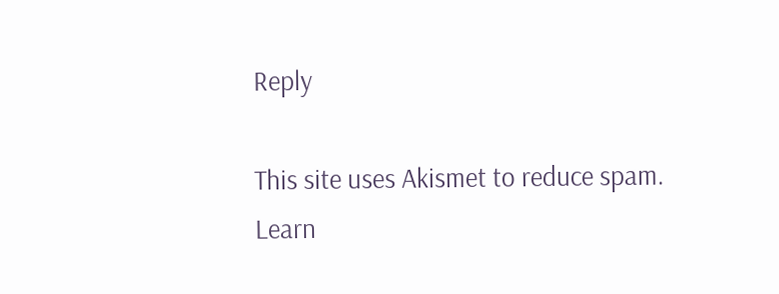Reply

This site uses Akismet to reduce spam. Learn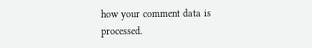how your comment data is processed.